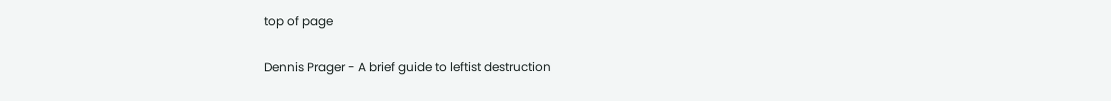top of page

Dennis Prager - A brief guide to leftist destruction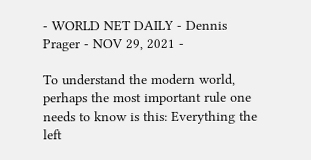- WORLD NET DAILY - Dennis Prager - NOV 29, 2021 -

To understand the modern world, perhaps the most important rule one needs to know is this: Everything the left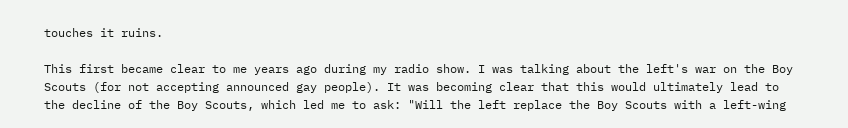touches it ruins.

This first became clear to me years ago during my radio show. I was talking about the left's war on the Boy Scouts (for not accepting announced gay people). It was becoming clear that this would ultimately lead to the decline of the Boy Scouts, which led me to ask: "Will the left replace the Boy Scouts with a left-wing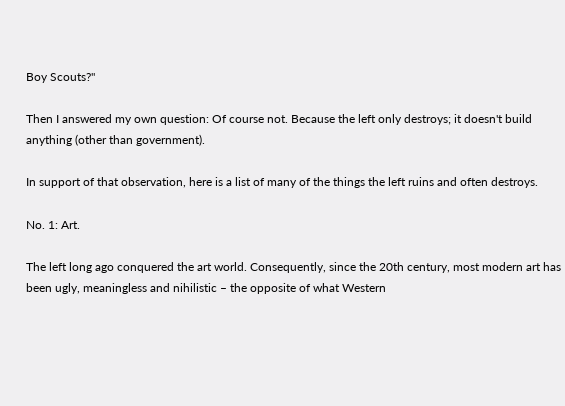Boy Scouts?"

Then I answered my own question: Of course not. Because the left only destroys; it doesn't build anything (other than government).

In support of that observation, here is a list of many of the things the left ruins and often destroys.

No. 1: Art.

The left long ago conquered the art world. Consequently, since the 20th century, most modern art has been ugly, meaningless and nihilistic – the opposite of what Western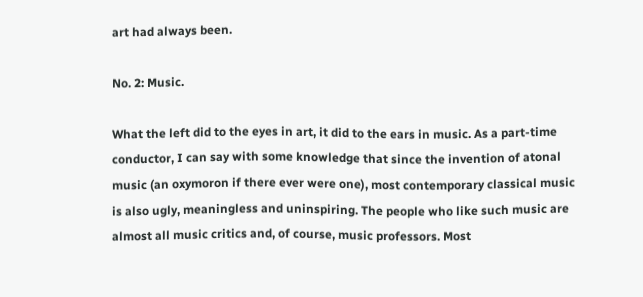art had always been.

No. 2: Music.

What the left did to the eyes in art, it did to the ears in music. As a part-time conductor, I can say with some knowledge that since the invention of atonal music (an oxymoron if there ever were one), most contemporary classical music is also ugly, meaningless and uninspiring. The people who like such music are almost all music critics and, of course, music professors. Most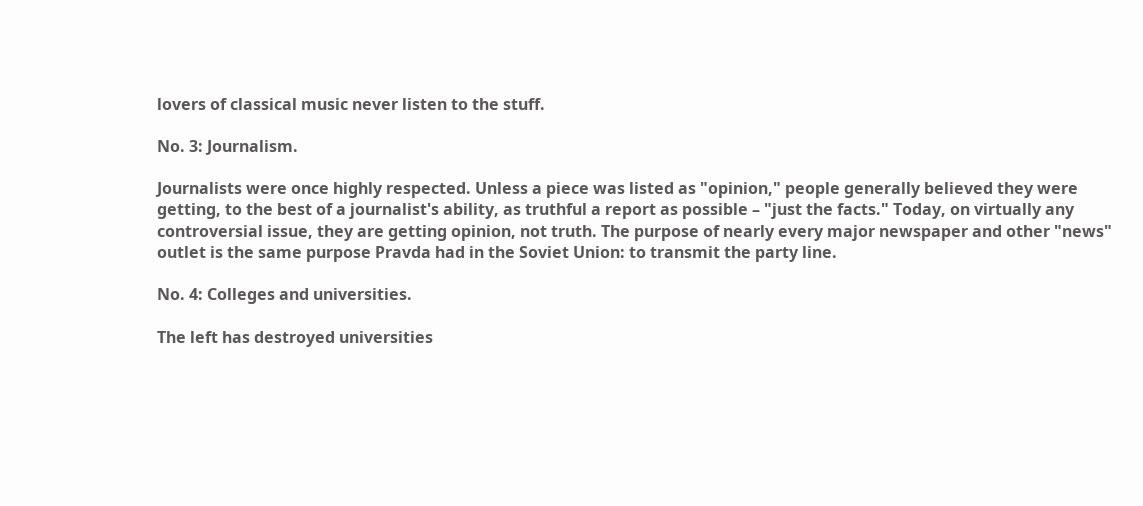lovers of classical music never listen to the stuff.

No. 3: Journalism.

Journalists were once highly respected. Unless a piece was listed as "opinion," people generally believed they were getting, to the best of a journalist's ability, as truthful a report as possible – "just the facts." Today, on virtually any controversial issue, they are getting opinion, not truth. The purpose of nearly every major newspaper and other "news" outlet is the same purpose Pravda had in the Soviet Union: to transmit the party line.

No. 4: Colleges and universities.

The left has destroyed universities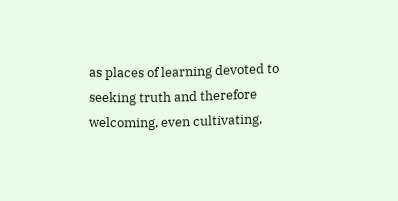as places of learning devoted to seeking truth and therefore welcoming, even cultivating,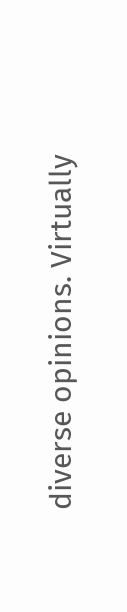diverse opinions. Virtually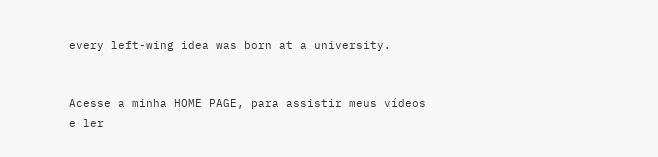every left-wing idea was born at a university.


Acesse a minha HOME PAGE, para assistir meus vídeos e ler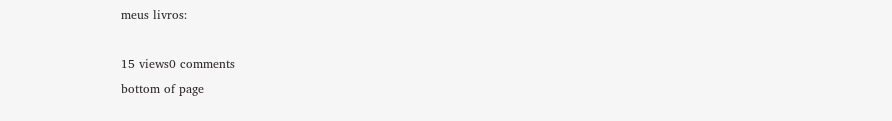meus livros:

15 views0 comments
bottom of page